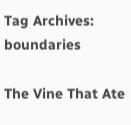Tag Archives: boundaries

The Vine That Ate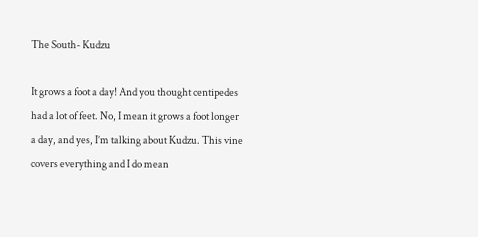The South- Kudzu

It grows a foot a day! And you thought centipedes had a lot of feet. No, I mean it grows a foot longer a day, and yes, I’m talking about Kudzu. This vine covers everything and I do mean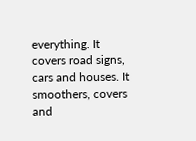everything. It covers road signs, cars and houses. It smoothers, covers and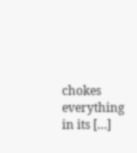chokes everything in its […]